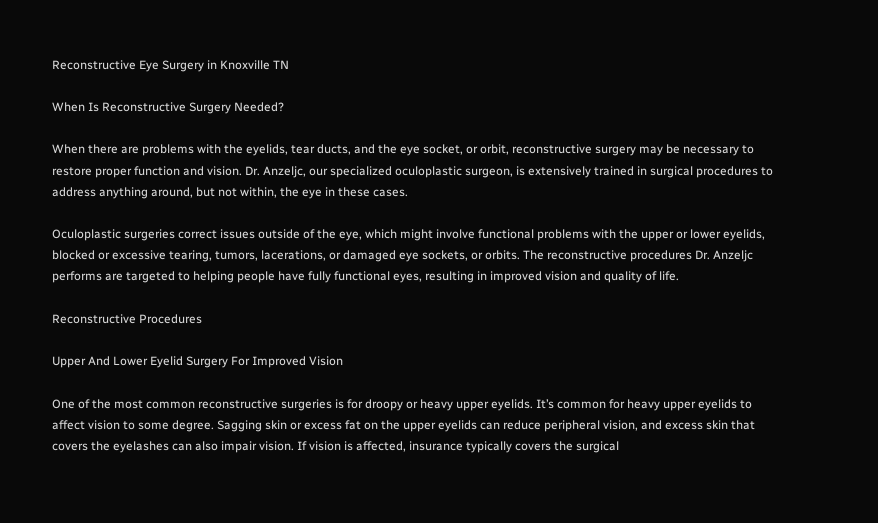Reconstructive Eye Surgery in Knoxville TN

When Is Reconstructive Surgery Needed?

When there are problems with the eyelids, tear ducts, and the eye socket, or orbit, reconstructive surgery may be necessary to restore proper function and vision. Dr. Anzeljc, our specialized oculoplastic surgeon, is extensively trained in surgical procedures to address anything around, but not within, the eye in these cases.

Oculoplastic surgeries correct issues outside of the eye, which might involve functional problems with the upper or lower eyelids, blocked or excessive tearing, tumors, lacerations, or damaged eye sockets, or orbits. The reconstructive procedures Dr. Anzeljc performs are targeted to helping people have fully functional eyes, resulting in improved vision and quality of life.

Reconstructive Procedures

Upper And Lower Eyelid Surgery For Improved Vision

One of the most common reconstructive surgeries is for droopy or heavy upper eyelids. It’s common for heavy upper eyelids to affect vision to some degree. Sagging skin or excess fat on the upper eyelids can reduce peripheral vision, and excess skin that covers the eyelashes can also impair vision. If vision is affected, insurance typically covers the surgical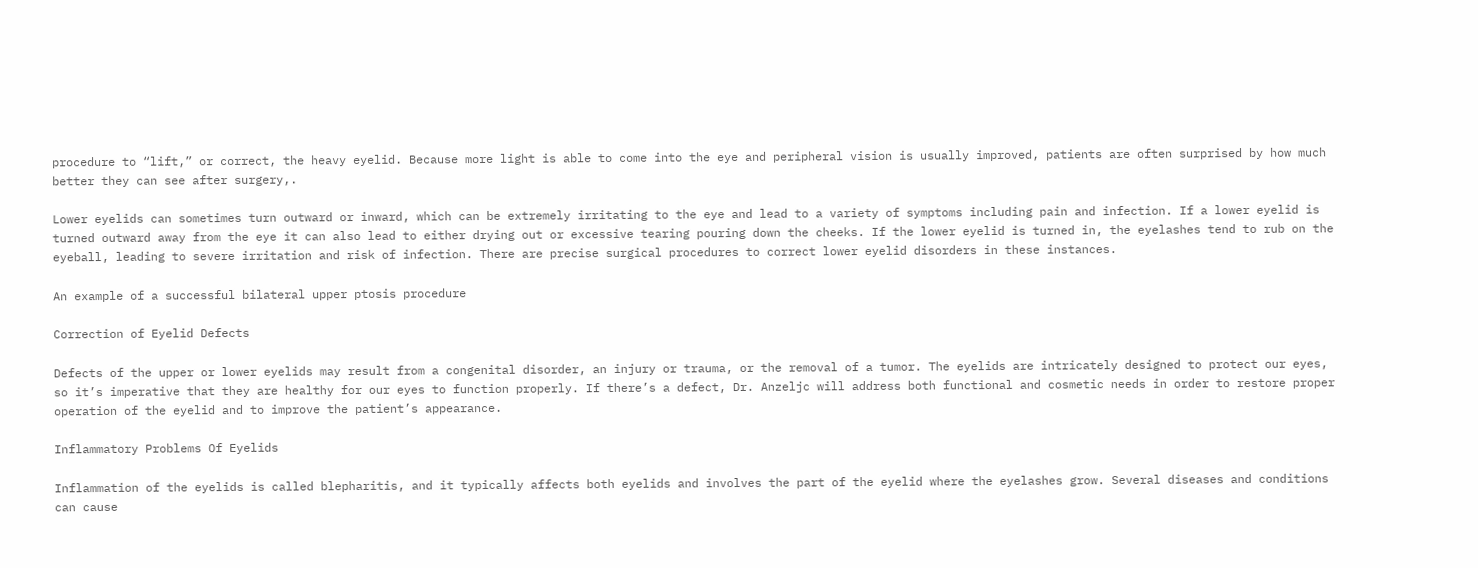procedure to “lift,” or correct, the heavy eyelid. Because more light is able to come into the eye and peripheral vision is usually improved, patients are often surprised by how much better they can see after surgery,.

Lower eyelids can sometimes turn outward or inward, which can be extremely irritating to the eye and lead to a variety of symptoms including pain and infection. If a lower eyelid is turned outward away from the eye it can also lead to either drying out or excessive tearing pouring down the cheeks. If the lower eyelid is turned in, the eyelashes tend to rub on the eyeball, leading to severe irritation and risk of infection. There are precise surgical procedures to correct lower eyelid disorders in these instances.

An example of a successful bilateral upper ptosis procedure

Correction of Eyelid Defects

Defects of the upper or lower eyelids may result from a congenital disorder, an injury or trauma, or the removal of a tumor. The eyelids are intricately designed to protect our eyes, so it’s imperative that they are healthy for our eyes to function properly. If there’s a defect, Dr. Anzeljc will address both functional and cosmetic needs in order to restore proper operation of the eyelid and to improve the patient’s appearance.

Inflammatory Problems Of Eyelids

Inflammation of the eyelids is called blepharitis, and it typically affects both eyelids and involves the part of the eyelid where the eyelashes grow. Several diseases and conditions can cause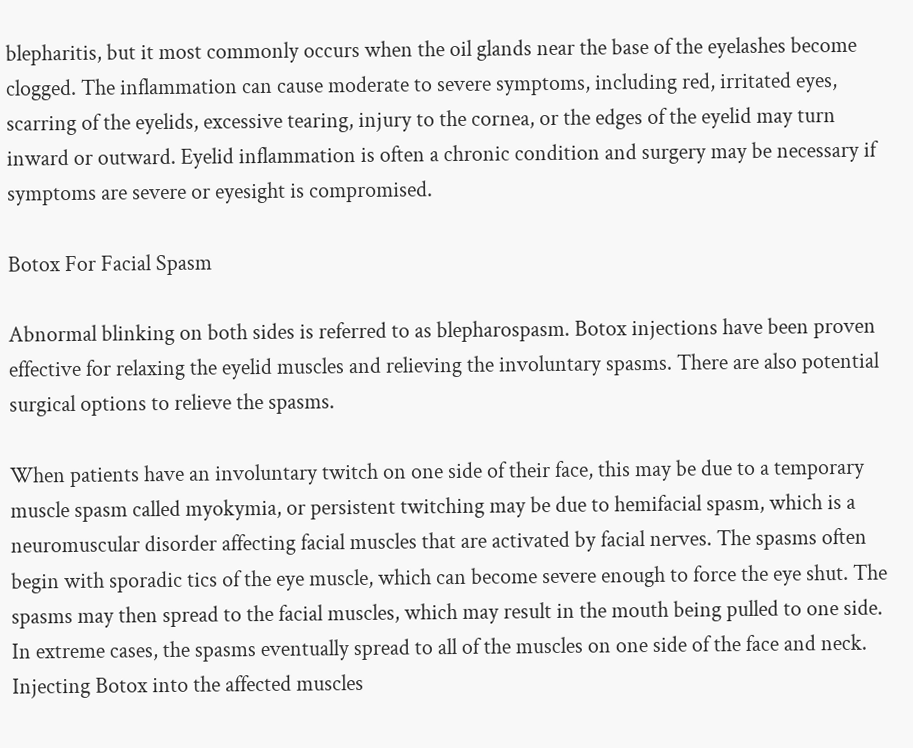blepharitis, but it most commonly occurs when the oil glands near the base of the eyelashes become clogged. The inflammation can cause moderate to severe symptoms, including red, irritated eyes, scarring of the eyelids, excessive tearing, injury to the cornea, or the edges of the eyelid may turn inward or outward. Eyelid inflammation is often a chronic condition and surgery may be necessary if symptoms are severe or eyesight is compromised.

Botox For Facial Spasm

Abnormal blinking on both sides is referred to as blepharospasm. Botox injections have been proven effective for relaxing the eyelid muscles and relieving the involuntary spasms. There are also potential surgical options to relieve the spasms.

When patients have an involuntary twitch on one side of their face, this may be due to a temporary muscle spasm called myokymia, or persistent twitching may be due to hemifacial spasm, which is a neuromuscular disorder affecting facial muscles that are activated by facial nerves. The spasms often begin with sporadic tics of the eye muscle, which can become severe enough to force the eye shut. The spasms may then spread to the facial muscles, which may result in the mouth being pulled to one side. In extreme cases, the spasms eventually spread to all of the muscles on one side of the face and neck. Injecting Botox into the affected muscles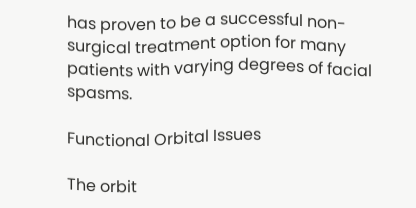has proven to be a successful non-surgical treatment option for many patients with varying degrees of facial spasms.

Functional Orbital Issues

The orbit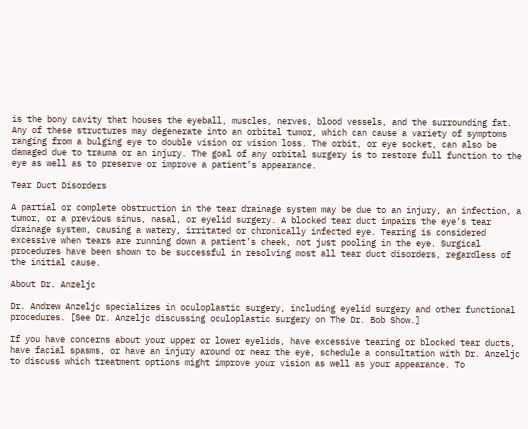is the bony cavity that houses the eyeball, muscles, nerves, blood vessels, and the surrounding fat. Any of these structures may degenerate into an orbital tumor, which can cause a variety of symptoms ranging from a bulging eye to double vision or vision loss. The orbit, or eye socket, can also be damaged due to trauma or an injury. The goal of any orbital surgery is to restore full function to the eye as well as to preserve or improve a patient’s appearance.

Tear Duct Disorders

A partial or complete obstruction in the tear drainage system may be due to an injury, an infection, a tumor, or a previous sinus, nasal, or eyelid surgery. A blocked tear duct impairs the eye’s tear drainage system, causing a watery, irritated or chronically infected eye. Tearing is considered excessive when tears are running down a patient’s cheek, not just pooling in the eye. Surgical procedures have been shown to be successful in resolving most all tear duct disorders, regardless of the initial cause.

About Dr. Anzeljc

Dr. Andrew Anzeljc specializes in oculoplastic surgery, including eyelid surgery and other functional procedures. [See Dr. Anzeljc discussing oculoplastic surgery on The Dr. Bob Show.]

If you have concerns about your upper or lower eyelids, have excessive tearing or blocked tear ducts, have facial spasms, or have an injury around or near the eye, schedule a consultation with Dr. Anzeljc to discuss which treatment options might improve your vision as well as your appearance. To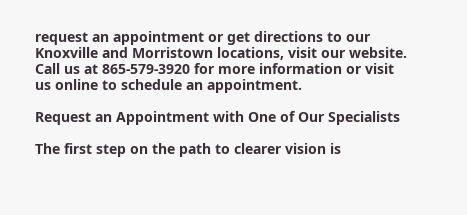request an appointment or get directions to our Knoxville and Morristown locations, visit our website. Call us at 865-579-3920 for more information or visit us online to schedule an appointment.

Request an Appointment with One of Our Specialists

The first step on the path to clearer vision is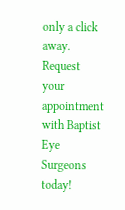only a click away. Request your appointment with Baptist Eye Surgeons today!